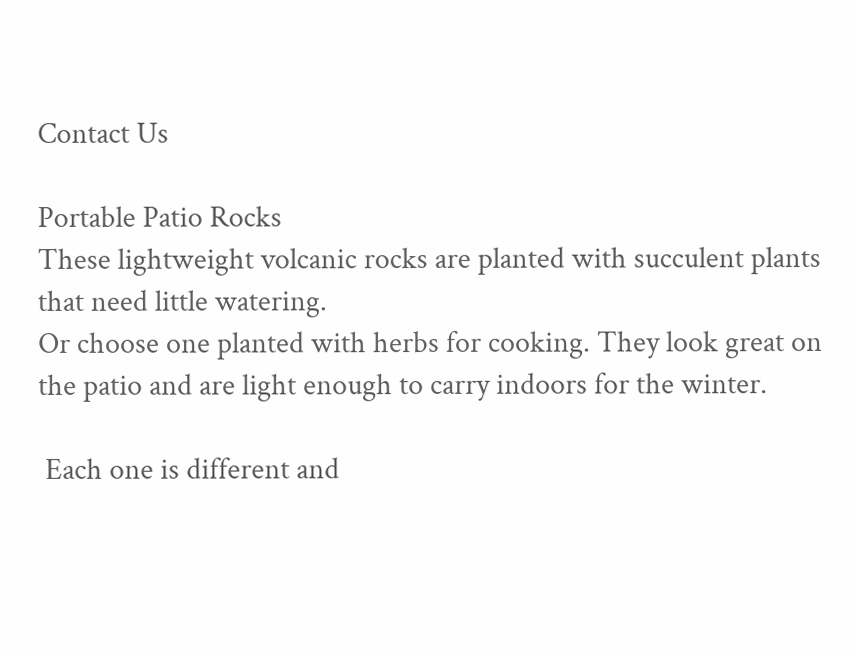Contact Us

Portable Patio Rocks
These lightweight volcanic rocks are planted with succulent plants that need little watering.
Or choose one planted with herbs for cooking. They look great on the patio and are light enough to carry indoors for the winter.

 Each one is different and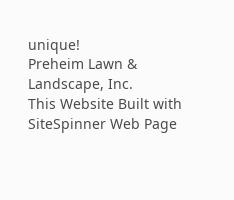unique!
Preheim Lawn & Landscape, Inc.
This Website Built with SiteSpinner Web Page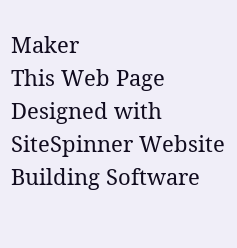Maker
This Web Page Designed with SiteSpinner Website Building Software